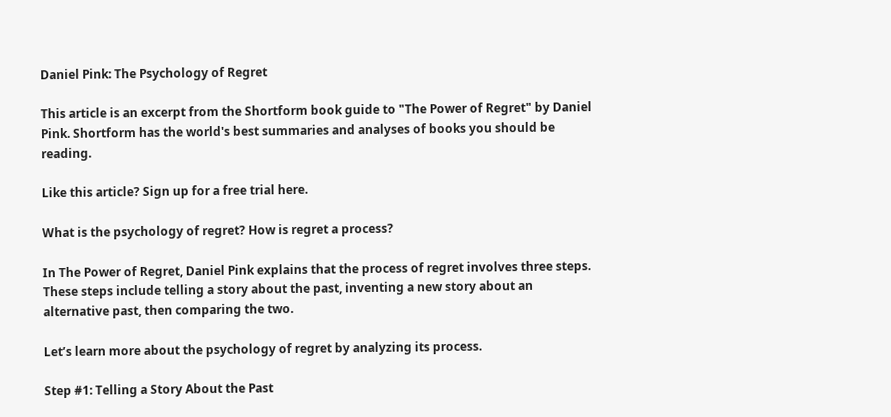Daniel Pink: The Psychology of Regret

This article is an excerpt from the Shortform book guide to "The Power of Regret" by Daniel Pink. Shortform has the world's best summaries and analyses of books you should be reading.

Like this article? Sign up for a free trial here.

What is the psychology of regret? How is regret a process?

In The Power of Regret, Daniel Pink explains that the process of regret involves three steps. These steps include telling a story about the past, inventing a new story about an alternative past, then comparing the two.

Let’s learn more about the psychology of regret by analyzing its process.

Step #1: Telling a Story About the Past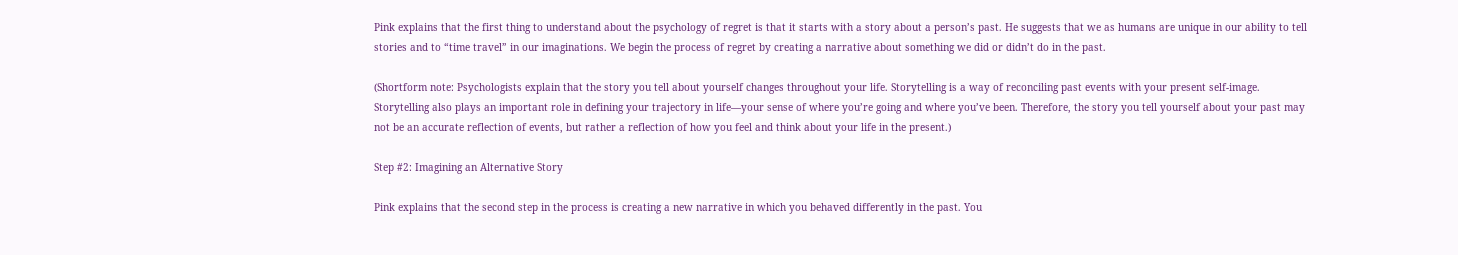Pink explains that the first thing to understand about the psychology of regret is that it starts with a story about a person’s past. He suggests that we as humans are unique in our ability to tell stories and to “time travel” in our imaginations. We begin the process of regret by creating a narrative about something we did or didn’t do in the past.

(Shortform note: Psychologists explain that the story you tell about yourself changes throughout your life. Storytelling is a way of reconciling past events with your present self-image. Storytelling also plays an important role in defining your trajectory in life—your sense of where you’re going and where you’ve been. Therefore, the story you tell yourself about your past may not be an accurate reflection of events, but rather a reflection of how you feel and think about your life in the present.)

Step #2: Imagining an Alternative Story

Pink explains that the second step in the process is creating a new narrative in which you behaved differently in the past. You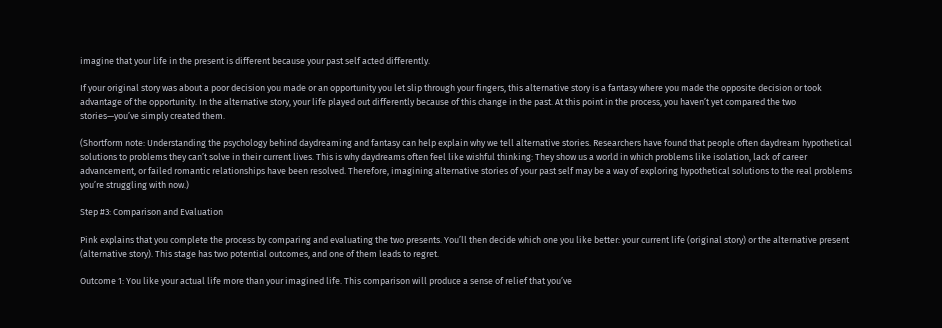imagine that your life in the present is different because your past self acted differently.

If your original story was about a poor decision you made or an opportunity you let slip through your fingers, this alternative story is a fantasy where you made the opposite decision or took advantage of the opportunity. In the alternative story, your life played out differently because of this change in the past. At this point in the process, you haven’t yet compared the two stories—you’ve simply created them.

(Shortform note: Understanding the psychology behind daydreaming and fantasy can help explain why we tell alternative stories. Researchers have found that people often daydream hypothetical solutions to problems they can’t solve in their current lives. This is why daydreams often feel like wishful thinking: They show us a world in which problems like isolation, lack of career advancement, or failed romantic relationships have been resolved. Therefore, imagining alternative stories of your past self may be a way of exploring hypothetical solutions to the real problems you’re struggling with now.)

Step #3: Comparison and Evaluation

Pink explains that you complete the process by comparing and evaluating the two presents. You’ll then decide which one you like better: your current life (original story) or the alternative present (alternative story). This stage has two potential outcomes, and one of them leads to regret.

Outcome 1: You like your actual life more than your imagined life. This comparison will produce a sense of relief that you’ve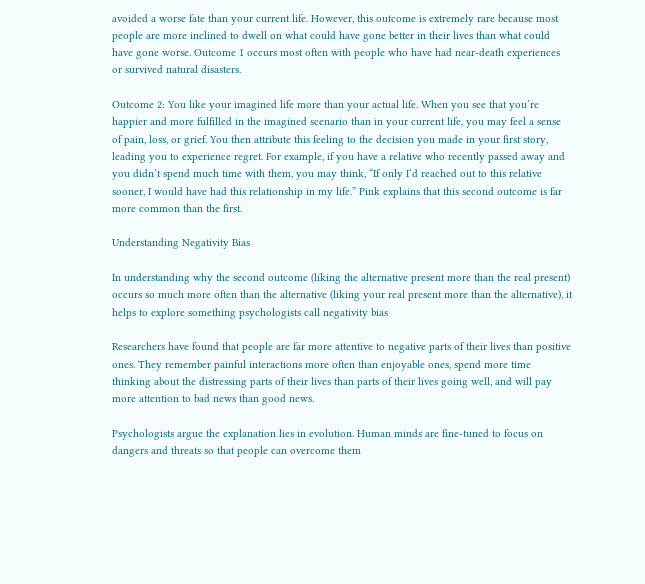avoided a worse fate than your current life. However, this outcome is extremely rare because most people are more inclined to dwell on what could have gone better in their lives than what could have gone worse. Outcome 1 occurs most often with people who have had near-death experiences or survived natural disasters.

Outcome 2: You like your imagined life more than your actual life. When you see that you’re happier and more fulfilled in the imagined scenario than in your current life, you may feel a sense of pain, loss, or grief. You then attribute this feeling to the decision you made in your first story, leading you to experience regret. For example, if you have a relative who recently passed away and you didn’t spend much time with them, you may think, “If only I’d reached out to this relative sooner, I would have had this relationship in my life.” Pink explains that this second outcome is far more common than the first.

Understanding Negativity Bias

In understanding why the second outcome (liking the alternative present more than the real present) occurs so much more often than the alternative (liking your real present more than the alternative), it helps to explore something psychologists call negativity bias

Researchers have found that people are far more attentive to negative parts of their lives than positive ones. They remember painful interactions more often than enjoyable ones, spend more time thinking about the distressing parts of their lives than parts of their lives going well, and will pay more attention to bad news than good news.

Psychologists argue the explanation lies in evolution. Human minds are fine-tuned to focus on dangers and threats so that people can overcome them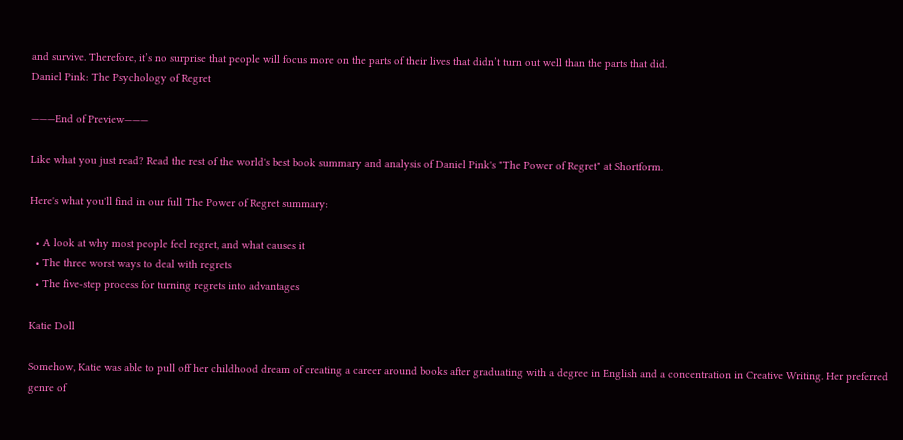and survive. Therefore, it’s no surprise that people will focus more on the parts of their lives that didn’t turn out well than the parts that did.
Daniel Pink: The Psychology of Regret

———End of Preview———

Like what you just read? Read the rest of the world's best book summary and analysis of Daniel Pink's "The Power of Regret" at Shortform.

Here's what you'll find in our full The Power of Regret summary:

  • A look at why most people feel regret, and what causes it
  • The three worst ways to deal with regrets
  • The five-step process for turning regrets into advantages

Katie Doll

Somehow, Katie was able to pull off her childhood dream of creating a career around books after graduating with a degree in English and a concentration in Creative Writing. Her preferred genre of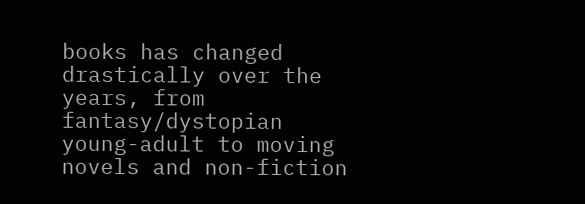books has changed drastically over the years, from fantasy/dystopian young-adult to moving novels and non-fiction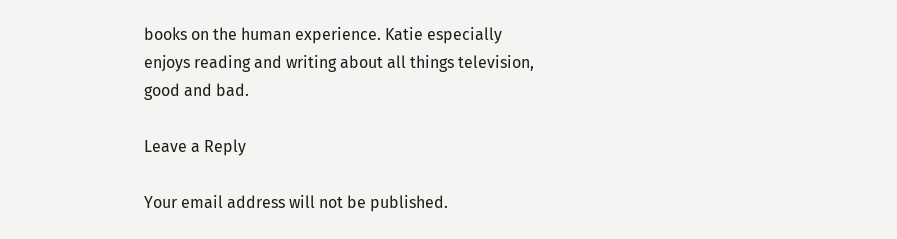books on the human experience. Katie especially enjoys reading and writing about all things television, good and bad.

Leave a Reply

Your email address will not be published.